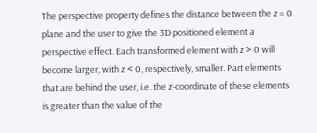The perspective property defines the distance between the z = 0 plane and the user to give the 3D positioned element a perspective effect. Each transformed element with z > 0 will become larger, with z < 0, respectively, smaller. Part elements that are behind the user, i.e. the z-coordinate of these elements is greater than the value of the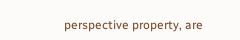perspective property, are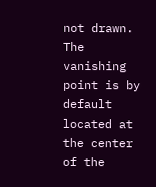not drawn. The vanishing point is by default located at the center of the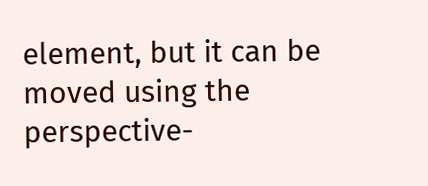element, but it can be moved using the perspective-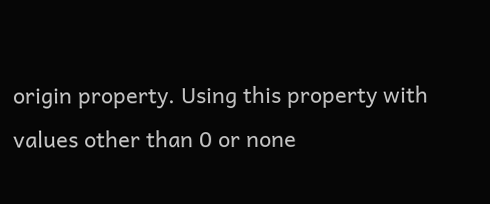origin property. Using this property with values other than 0 or none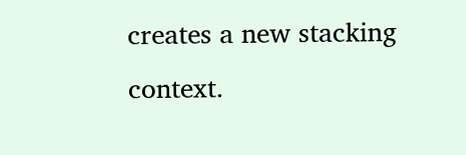creates a new stacking context.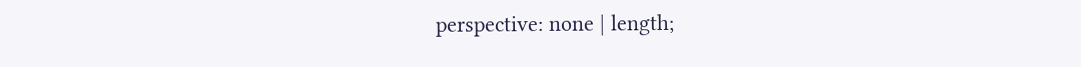perspective: none | length;